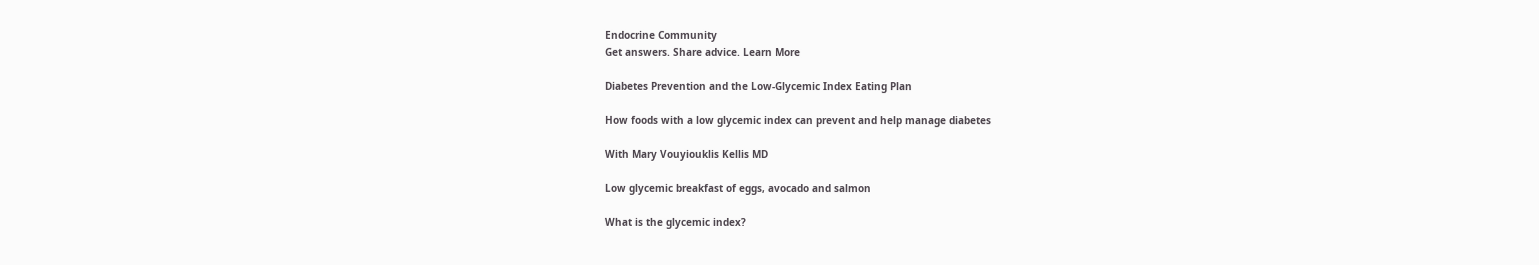Endocrine Community
Get answers. Share advice. Learn More

Diabetes Prevention and the Low-Glycemic Index Eating Plan

How foods with a low glycemic index can prevent and help manage diabetes

With Mary Vouyiouklis Kellis MD

Low glycemic breakfast of eggs, avocado and salmon

What is the glycemic index?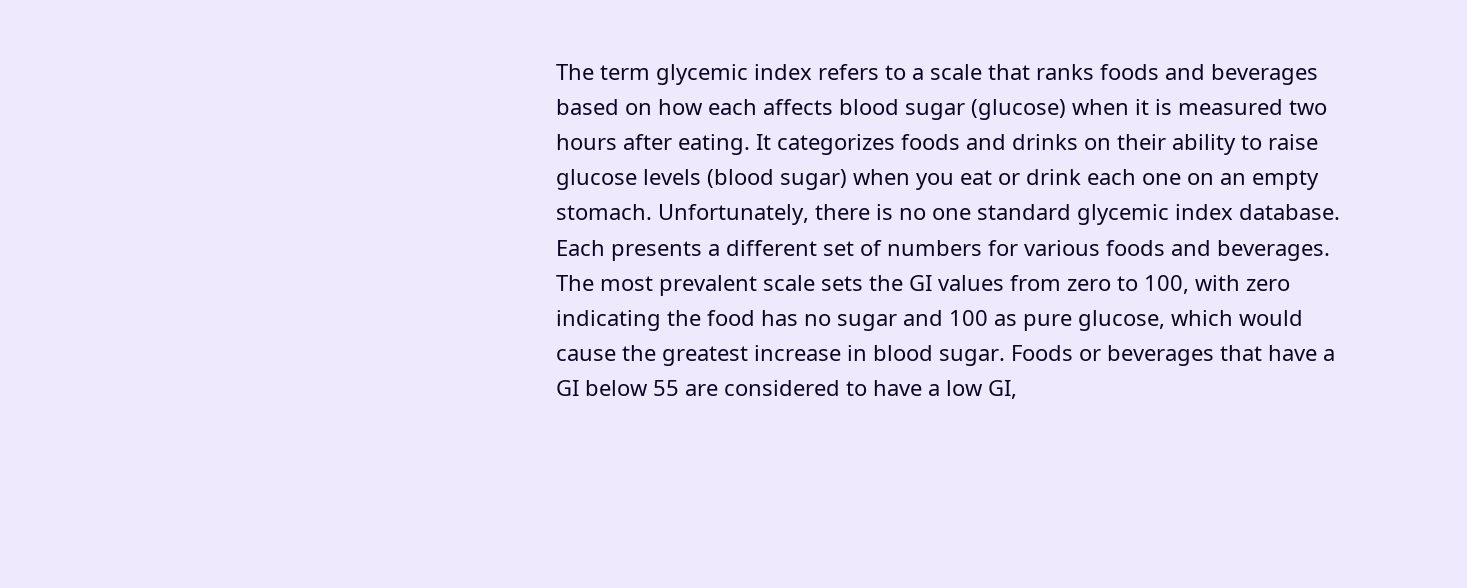The term glycemic index refers to a scale that ranks foods and beverages based on how each affects blood sugar (glucose) when it is measured two hours after eating. It categorizes foods and drinks on their ability to raise glucose levels (blood sugar) when you eat or drink each one on an empty stomach. Unfortunately, there is no one standard glycemic index database. Each presents a different set of numbers for various foods and beverages. The most prevalent scale sets the GI values from zero to 100, with zero indicating the food has no sugar and 100 as pure glucose, which would cause the greatest increase in blood sugar. Foods or beverages that have a GI below 55 are considered to have a low GI,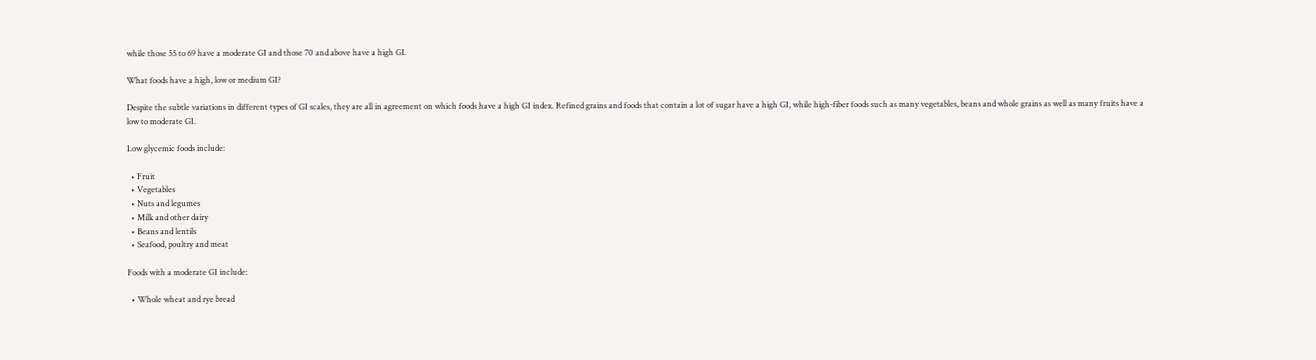while those 55 to 69 have a moderate GI and those 70 and above have a high GI.

What foods have a high, low or medium GI?

Despite the subtle variations in different types of GI scales, they are all in agreement on which foods have a high GI index. Refined grains and foods that contain a lot of sugar have a high GI, while high-fiber foods such as many vegetables, beans and whole grains as well as many fruits have a low to moderate GI.

Low glycemic foods include:

  • Fruit
  • Vegetables
  • Nuts and legumes
  • Milk and other dairy
  • Beans and lentils
  • Seafood, poultry and meat

Foods with a moderate GI include:

  • Whole wheat and rye bread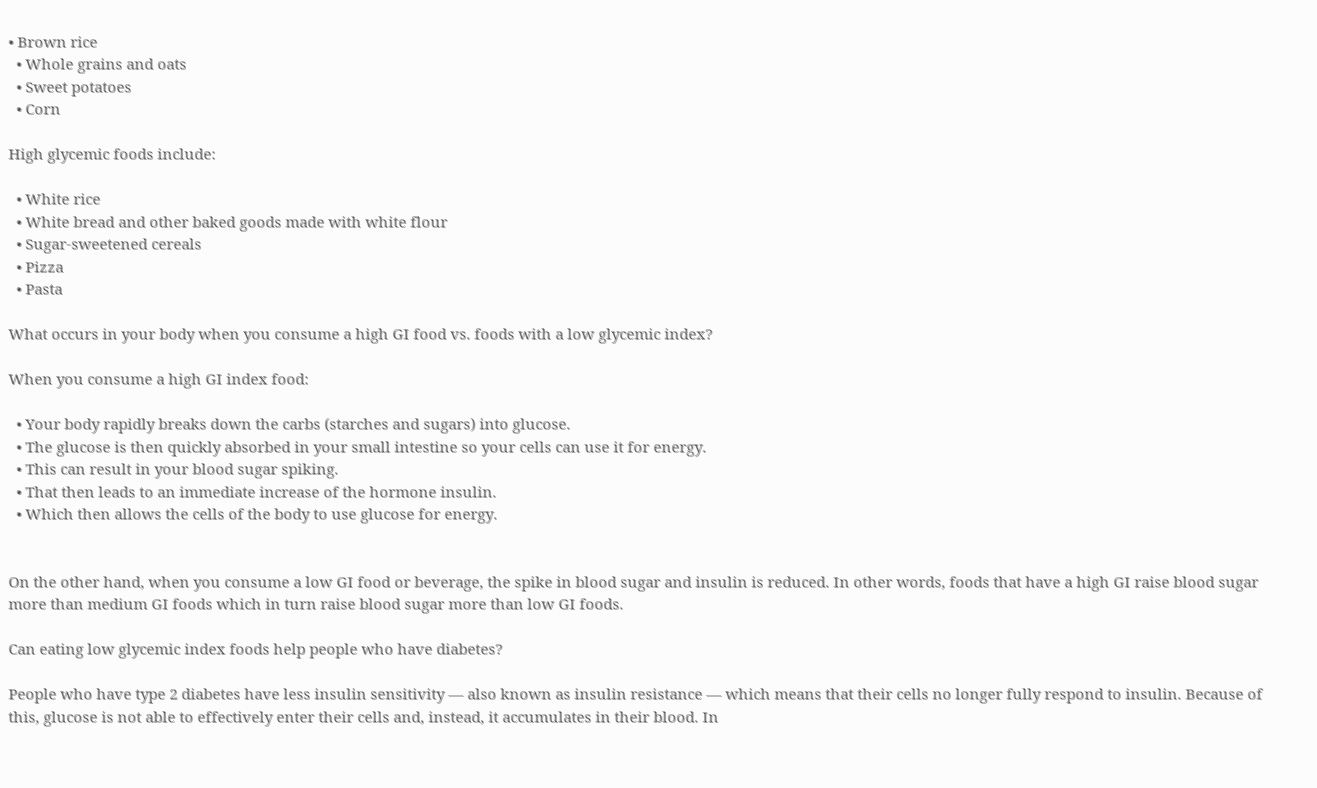• Brown rice
  • Whole grains and oats
  • Sweet potatoes
  • Corn

High glycemic foods include:

  • White rice
  • White bread and other baked goods made with white flour
  • Sugar-sweetened cereals
  • Pizza
  • Pasta

What occurs in your body when you consume a high GI food vs. foods with a low glycemic index?

When you consume a high GI index food:

  • Your body rapidly breaks down the carbs (starches and sugars) into glucose.
  • The glucose is then quickly absorbed in your small intestine so your cells can use it for energy.
  • This can result in your blood sugar spiking.
  • That then leads to an immediate increase of the hormone insulin.
  • Which then allows the cells of the body to use glucose for energy.


On the other hand, when you consume a low GI food or beverage, the spike in blood sugar and insulin is reduced. In other words, foods that have a high GI raise blood sugar more than medium GI foods which in turn raise blood sugar more than low GI foods.

Can eating low glycemic index foods help people who have diabetes?

People who have type 2 diabetes have less insulin sensitivity — also known as insulin resistance — which means that their cells no longer fully respond to insulin. Because of this, glucose is not able to effectively enter their cells and, instead, it accumulates in their blood. In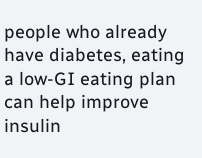people who already have diabetes, eating a low-GI eating plan can help improve insulin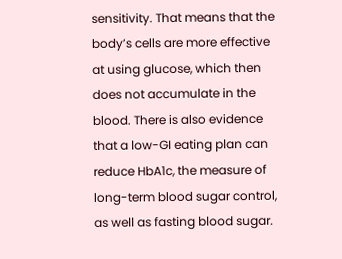sensitivity. That means that the body’s cells are more effective at using glucose, which then does not accumulate in the blood. There is also evidence that a low-GI eating plan can reduce HbA1c, the measure of long-term blood sugar control, as well as fasting blood sugar.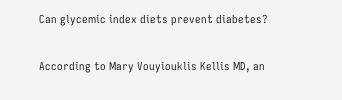Can glycemic index diets prevent diabetes?

According to Mary Vouyiouklis Kellis MD, an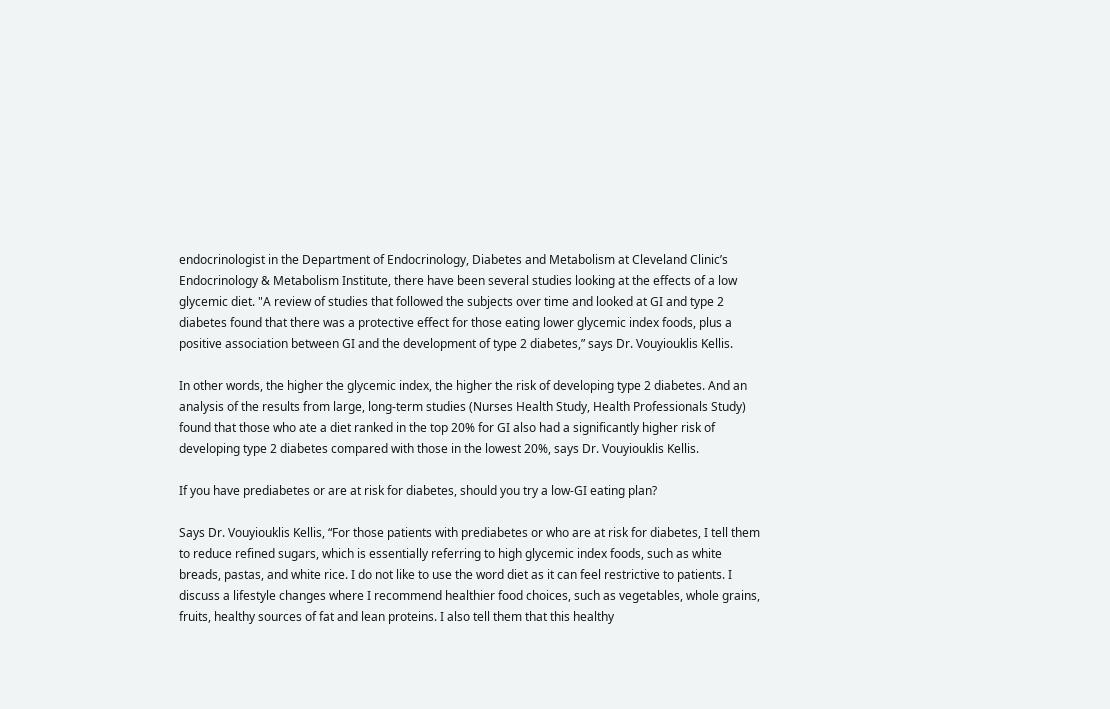endocrinologist in the Department of Endocrinology, Diabetes and Metabolism at Cleveland Clinic’s Endocrinology & Metabolism Institute, there have been several studies looking at the effects of a low glycemic diet. "A review of studies that followed the subjects over time and looked at GI and type 2 diabetes found that there was a protective effect for those eating lower glycemic index foods, plus a positive association between GI and the development of type 2 diabetes,” says Dr. Vouyiouklis Kellis.

In other words, the higher the glycemic index, the higher the risk of developing type 2 diabetes. And an analysis of the results from large, long-term studies (Nurses Health Study, Health Professionals Study) found that those who ate a diet ranked in the top 20% for GI also had a significantly higher risk of developing type 2 diabetes compared with those in the lowest 20%, says Dr. Vouyiouklis Kellis.

If you have prediabetes or are at risk for diabetes, should you try a low-GI eating plan?

Says Dr. Vouyiouklis Kellis, “For those patients with prediabetes or who are at risk for diabetes, I tell them to reduce refined sugars, which is essentially referring to high glycemic index foods, such as white breads, pastas, and white rice. I do not like to use the word diet as it can feel restrictive to patients. I discuss a lifestyle changes where I recommend healthier food choices, such as vegetables, whole grains, fruits, healthy sources of fat and lean proteins. I also tell them that this healthy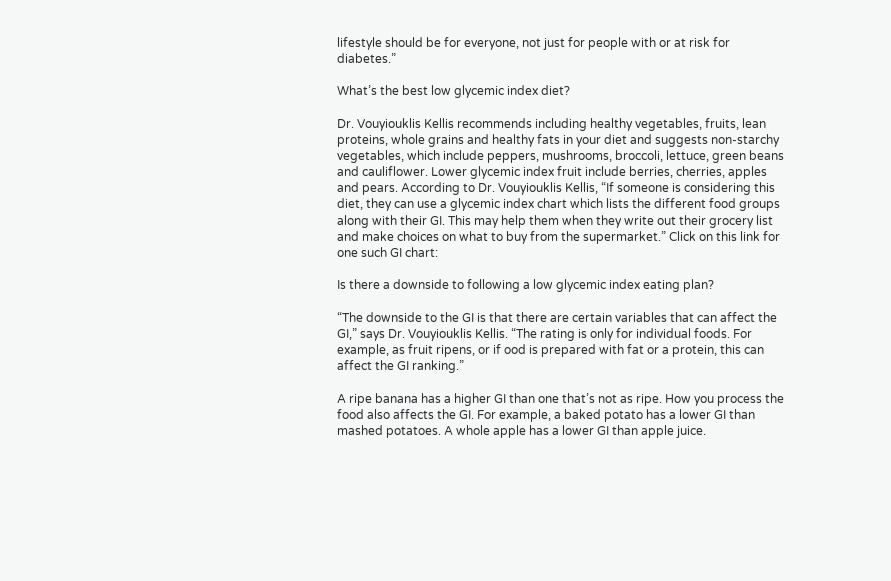lifestyle should be for everyone, not just for people with or at risk for diabetes.”

What’s the best low glycemic index diet?

Dr. Vouyiouklis Kellis recommends including healthy vegetables, fruits, lean proteins, whole grains and healthy fats in your diet and suggests non-starchy vegetables, which include peppers, mushrooms, broccoli, lettuce, green beans and cauliflower. Lower glycemic index fruit include berries, cherries, apples and pears. According to Dr. Vouyiouklis Kellis, “If someone is considering this diet, they can use a glycemic index chart which lists the different food groups along with their GI. This may help them when they write out their grocery list and make choices on what to buy from the supermarket.” Click on this link for one such GI chart:

Is there a downside to following a low glycemic index eating plan?

“The downside to the GI is that there are certain variables that can affect the GI,” says Dr. Vouyiouklis Kellis. “The rating is only for individual foods. For example, as fruit ripens, or if ood is prepared with fat or a protein, this can affect the GI ranking.”

A ripe banana has a higher GI than one that’s not as ripe. How you process the food also affects the GI. For example, a baked potato has a lower GI than mashed potatoes. A whole apple has a lower GI than apple juice.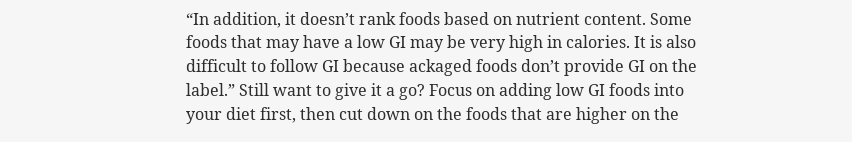“In addition, it doesn’t rank foods based on nutrient content. Some foods that may have a low GI may be very high in calories. It is also difficult to follow GI because ackaged foods don’t provide GI on the label.” Still want to give it a go? Focus on adding low GI foods into your diet first, then cut down on the foods that are higher on the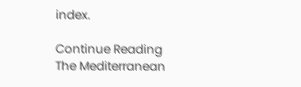index.

Continue Reading
The Mediterranean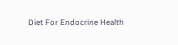Diet For Endocrine Health